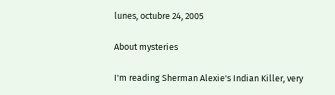lunes, octubre 24, 2005

About mysteries

I'm reading Sherman Alexie's Indian Killer, very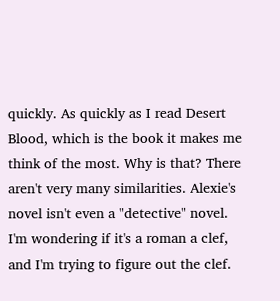quickly. As quickly as I read Desert Blood, which is the book it makes me think of the most. Why is that? There aren't very many similarities. Alexie's novel isn't even a "detective" novel. I'm wondering if it's a roman a clef, and I'm trying to figure out the clef.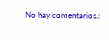No hay comentarios.: